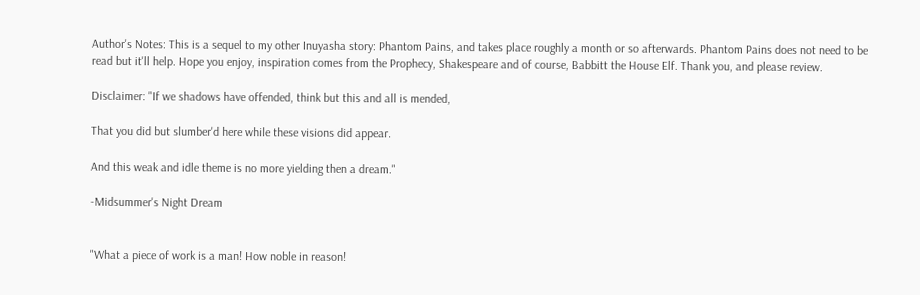Author's Notes: This is a sequel to my other Inuyasha story: Phantom Pains, and takes place roughly a month or so afterwards. Phantom Pains does not need to be read but it'll help. Hope you enjoy, inspiration comes from the Prophecy, Shakespeare and of course, Babbitt the House Elf. Thank you, and please review.

Disclaimer: "If we shadows have offended, think but this and all is mended,

That you did but slumber'd here while these visions did appear.

And this weak and idle theme is no more yielding then a dream."

-Midsummer's Night Dream


"What a piece of work is a man! How noble in reason!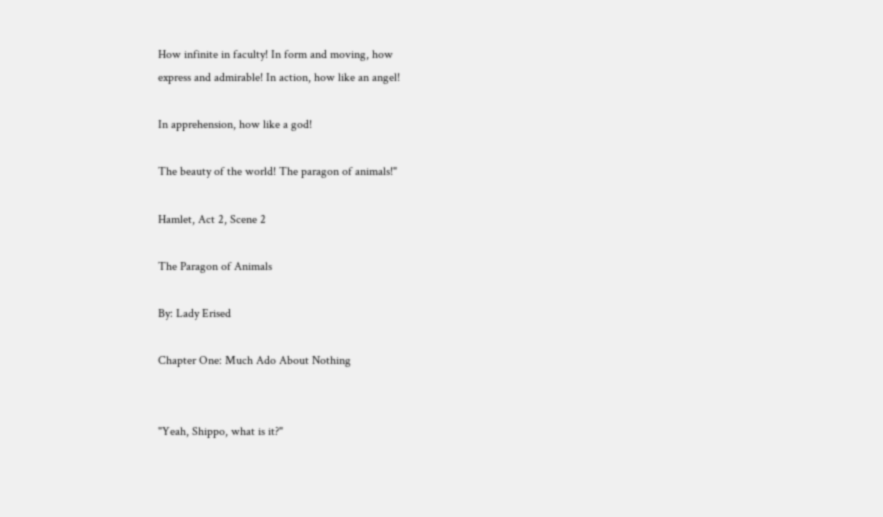How infinite in faculty! In form and moving, how
express and admirable! In action, how like an angel!

In apprehension, how like a god!

The beauty of the world! The paragon of animals!"

Hamlet, Act 2, Scene 2

The Paragon of Animals

By: Lady Erised

Chapter One: Much Ado About Nothing


"Yeah, Shippo, what is it?"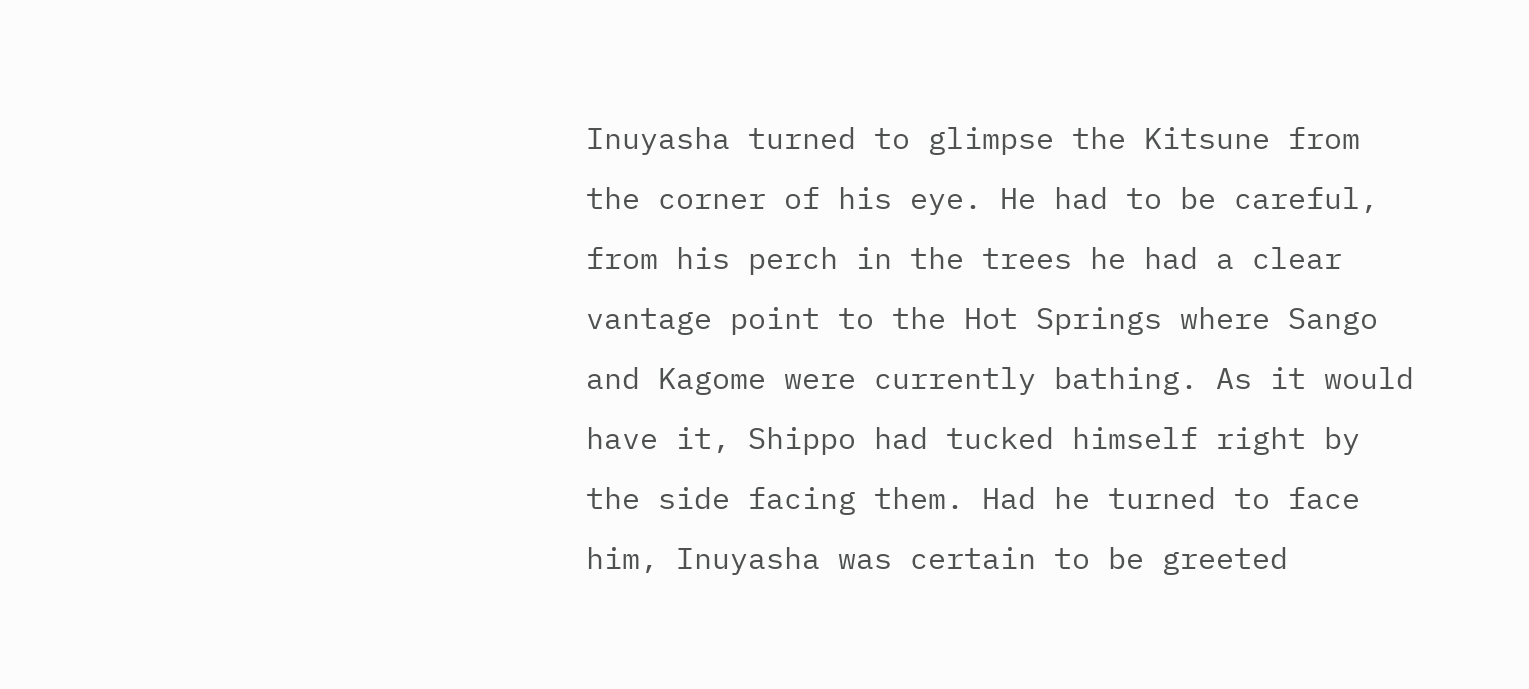Inuyasha turned to glimpse the Kitsune from the corner of his eye. He had to be careful, from his perch in the trees he had a clear vantage point to the Hot Springs where Sango and Kagome were currently bathing. As it would have it, Shippo had tucked himself right by the side facing them. Had he turned to face him, Inuyasha was certain to be greeted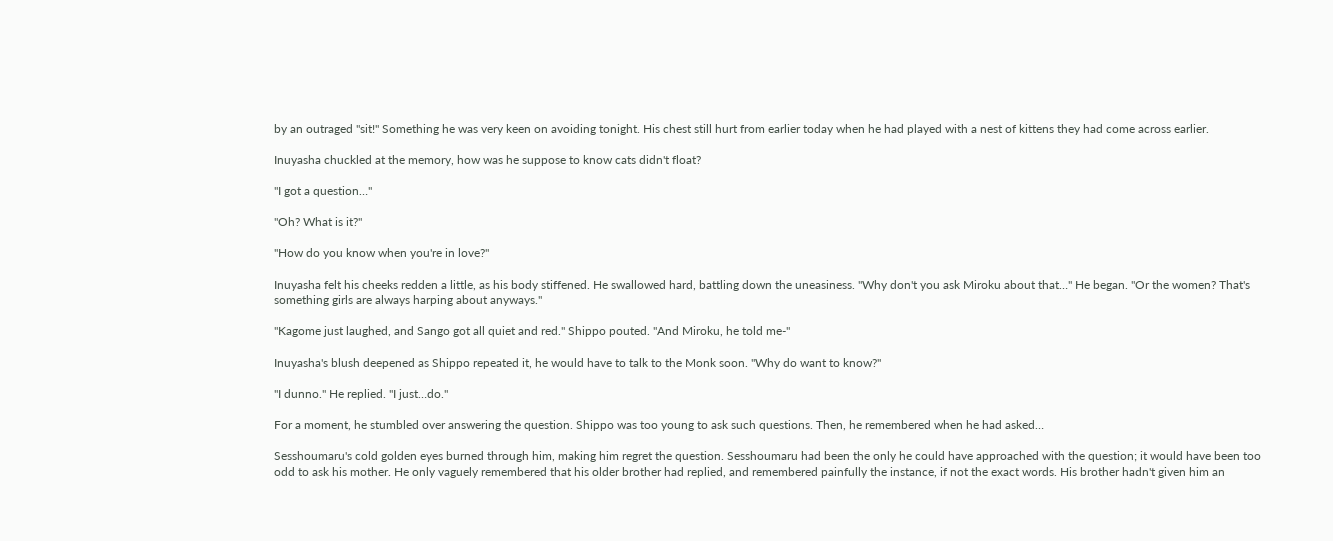by an outraged "sit!" Something he was very keen on avoiding tonight. His chest still hurt from earlier today when he had played with a nest of kittens they had come across earlier.

Inuyasha chuckled at the memory, how was he suppose to know cats didn't float?

"I got a question…"

"Oh? What is it?"

"How do you know when you're in love?"

Inuyasha felt his cheeks redden a little, as his body stiffened. He swallowed hard, battling down the uneasiness. "Why don't you ask Miroku about that…" He began. "Or the women? That's something girls are always harping about anyways."

"Kagome just laughed, and Sango got all quiet and red." Shippo pouted. "And Miroku, he told me-"

Inuyasha's blush deepened as Shippo repeated it, he would have to talk to the Monk soon. "Why do want to know?"

"I dunno." He replied. "I just…do."

For a moment, he stumbled over answering the question. Shippo was too young to ask such questions. Then, he remembered when he had asked…

Sesshoumaru's cold golden eyes burned through him, making him regret the question. Sesshoumaru had been the only he could have approached with the question; it would have been too odd to ask his mother. He only vaguely remembered that his older brother had replied, and remembered painfully the instance, if not the exact words. His brother hadn't given him an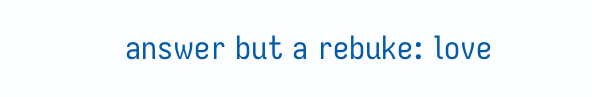answer but a rebuke: love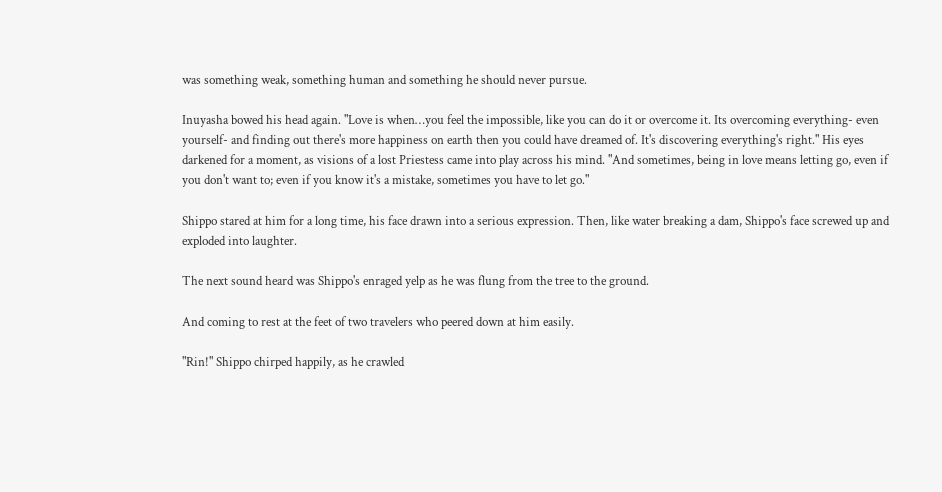was something weak, something human and something he should never pursue.

Inuyasha bowed his head again. "Love is when…you feel the impossible, like you can do it or overcome it. Its overcoming everything- even yourself- and finding out there's more happiness on earth then you could have dreamed of. It's discovering everything's right." His eyes darkened for a moment, as visions of a lost Priestess came into play across his mind. "And sometimes, being in love means letting go, even if you don't want to; even if you know it's a mistake, sometimes you have to let go."

Shippo stared at him for a long time, his face drawn into a serious expression. Then, like water breaking a dam, Shippo's face screwed up and exploded into laughter.

The next sound heard was Shippo's enraged yelp as he was flung from the tree to the ground.

And coming to rest at the feet of two travelers who peered down at him easily.

"Rin!" Shippo chirped happily, as he crawled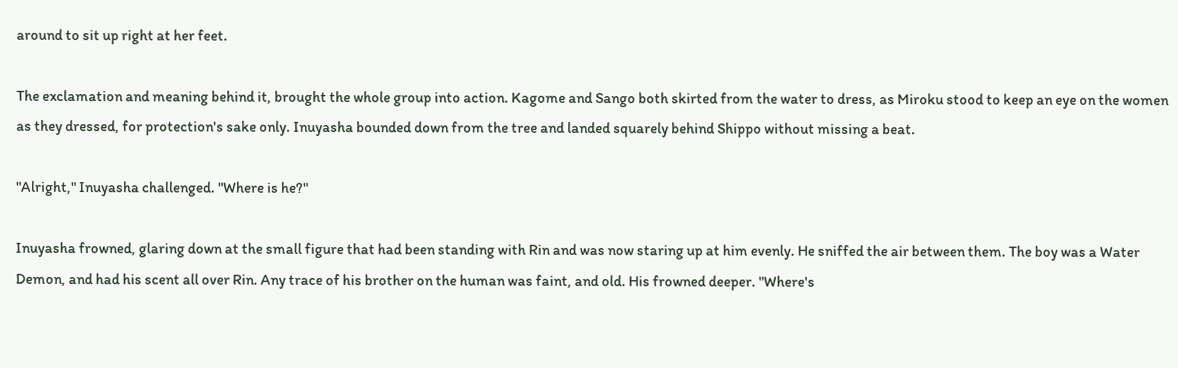around to sit up right at her feet.

The exclamation and meaning behind it, brought the whole group into action. Kagome and Sango both skirted from the water to dress, as Miroku stood to keep an eye on the women as they dressed, for protection's sake only. Inuyasha bounded down from the tree and landed squarely behind Shippo without missing a beat.

"Alright," Inuyasha challenged. "Where is he?"

Inuyasha frowned, glaring down at the small figure that had been standing with Rin and was now staring up at him evenly. He sniffed the air between them. The boy was a Water Demon, and had his scent all over Rin. Any trace of his brother on the human was faint, and old. His frowned deeper. "Where's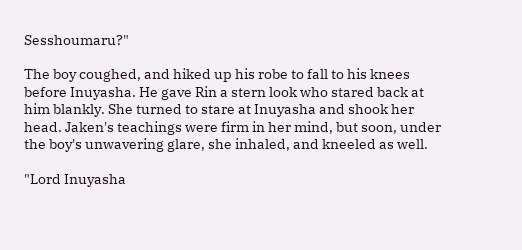Sesshoumaru?"

The boy coughed, and hiked up his robe to fall to his knees before Inuyasha. He gave Rin a stern look who stared back at him blankly. She turned to stare at Inuyasha and shook her head. Jaken's teachings were firm in her mind, but soon, under the boy's unwavering glare, she inhaled, and kneeled as well.

"Lord Inuyasha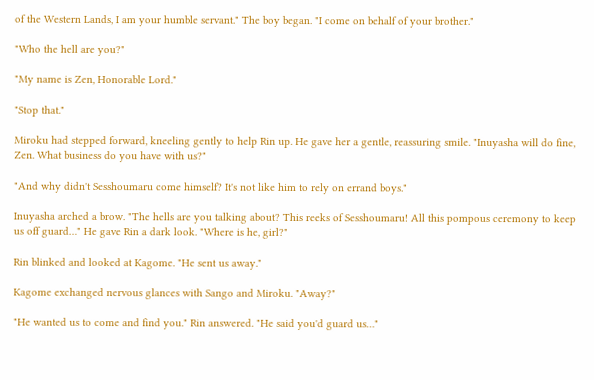of the Western Lands, I am your humble servant." The boy began. "I come on behalf of your brother."

"Who the hell are you?"

"My name is Zen, Honorable Lord."

"Stop that."

Miroku had stepped forward, kneeling gently to help Rin up. He gave her a gentle, reassuring smile. "Inuyasha will do fine, Zen. What business do you have with us?"

"And why didn't Sesshoumaru come himself? It's not like him to rely on errand boys."

Inuyasha arched a brow. "The hells are you talking about? This reeks of Sesshoumaru! All this pompous ceremony to keep us off guard…" He gave Rin a dark look. "Where is he, girl?"

Rin blinked and looked at Kagome. "He sent us away."

Kagome exchanged nervous glances with Sango and Miroku. "Away?"

"He wanted us to come and find you." Rin answered. "He said you'd guard us…"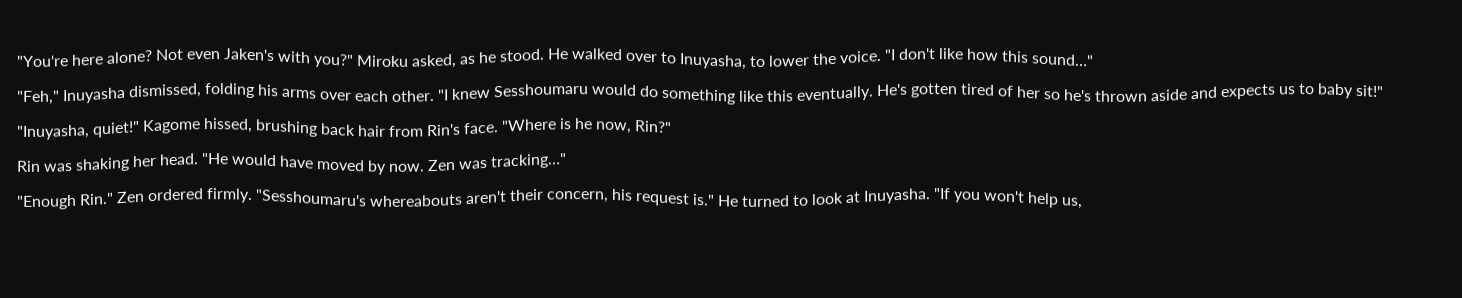"You're here alone? Not even Jaken's with you?" Miroku asked, as he stood. He walked over to Inuyasha, to lower the voice. "I don't like how this sound…"

"Feh," Inuyasha dismissed, folding his arms over each other. "I knew Sesshoumaru would do something like this eventually. He's gotten tired of her so he's thrown aside and expects us to baby sit!"

"Inuyasha, quiet!" Kagome hissed, brushing back hair from Rin's face. "Where is he now, Rin?"

Rin was shaking her head. "He would have moved by now. Zen was tracking…"

"Enough Rin." Zen ordered firmly. "Sesshoumaru's whereabouts aren't their concern, his request is." He turned to look at Inuyasha. "If you won't help us,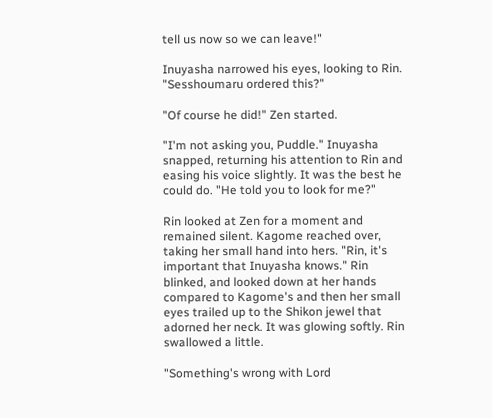tell us now so we can leave!"

Inuyasha narrowed his eyes, looking to Rin. "Sesshoumaru ordered this?"

"Of course he did!" Zen started.

"I'm not asking you, Puddle." Inuyasha snapped, returning his attention to Rin and easing his voice slightly. It was the best he could do. "He told you to look for me?"

Rin looked at Zen for a moment and remained silent. Kagome reached over, taking her small hand into hers. "Rin, it's important that Inuyasha knows." Rin blinked, and looked down at her hands compared to Kagome's and then her small eyes trailed up to the Shikon jewel that adorned her neck. It was glowing softly. Rin swallowed a little.

"Something's wrong with Lord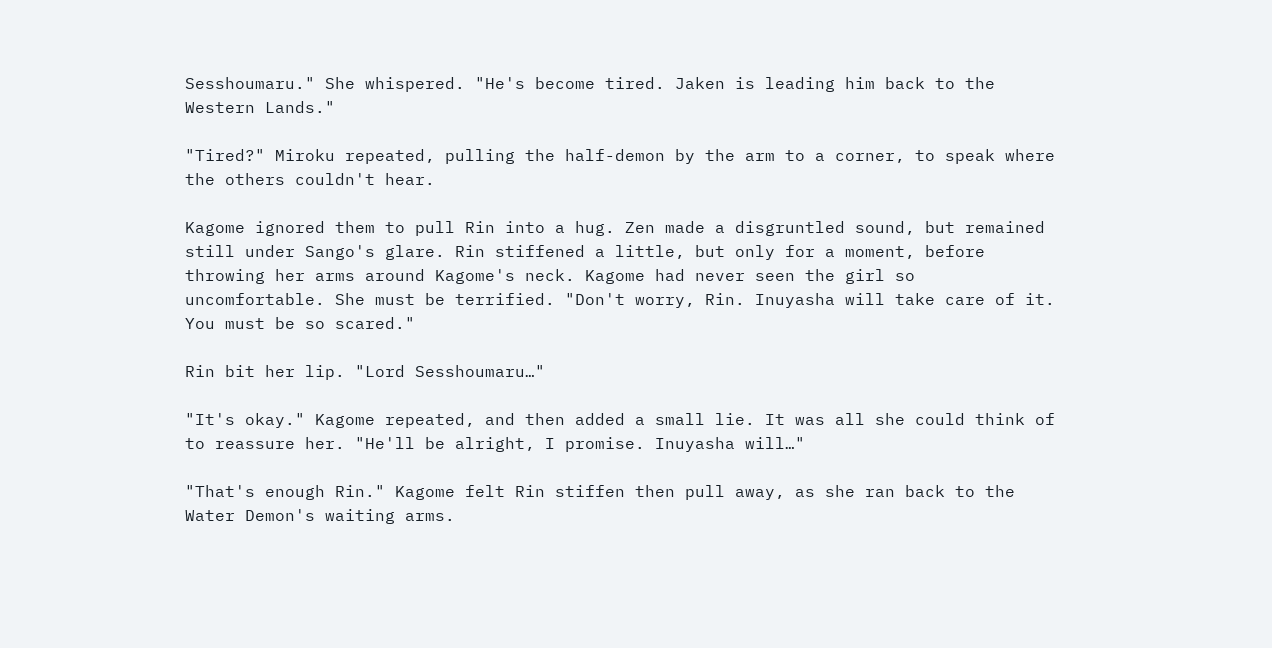Sesshoumaru." She whispered. "He's become tired. Jaken is leading him back to the Western Lands."

"Tired?" Miroku repeated, pulling the half-demon by the arm to a corner, to speak where the others couldn't hear.

Kagome ignored them to pull Rin into a hug. Zen made a disgruntled sound, but remained still under Sango's glare. Rin stiffened a little, but only for a moment, before throwing her arms around Kagome's neck. Kagome had never seen the girl so uncomfortable. She must be terrified. "Don't worry, Rin. Inuyasha will take care of it. You must be so scared."

Rin bit her lip. "Lord Sesshoumaru…"

"It's okay." Kagome repeated, and then added a small lie. It was all she could think of to reassure her. "He'll be alright, I promise. Inuyasha will…"

"That's enough Rin." Kagome felt Rin stiffen then pull away, as she ran back to the Water Demon's waiting arms.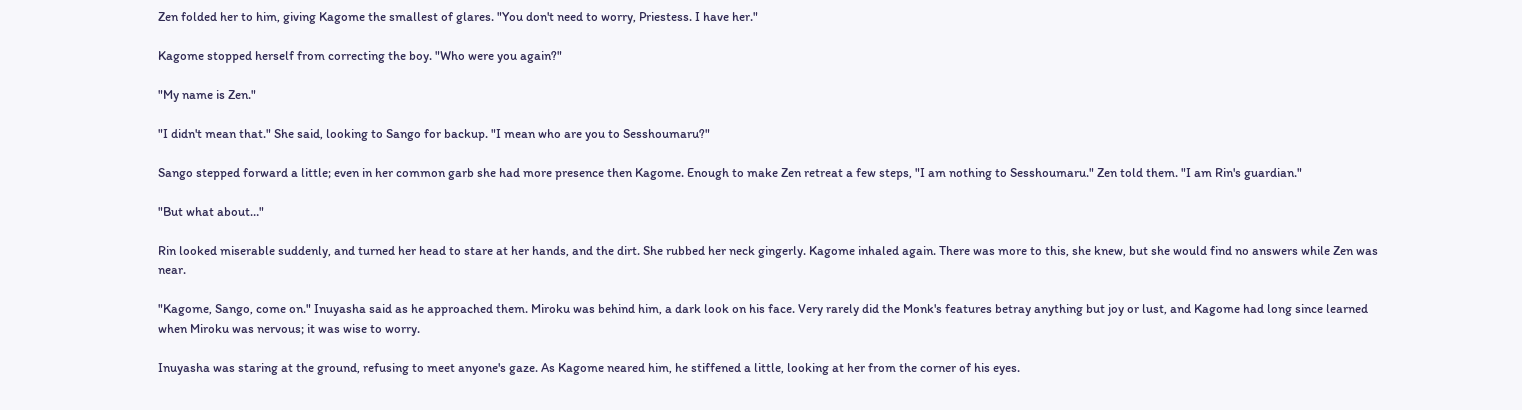Zen folded her to him, giving Kagome the smallest of glares. "You don't need to worry, Priestess. I have her."

Kagome stopped herself from correcting the boy. "Who were you again?"

"My name is Zen."

"I didn't mean that." She said, looking to Sango for backup. "I mean who are you to Sesshoumaru?"

Sango stepped forward a little; even in her common garb she had more presence then Kagome. Enough to make Zen retreat a few steps, "I am nothing to Sesshoumaru." Zen told them. "I am Rin's guardian."

"But what about…"

Rin looked miserable suddenly, and turned her head to stare at her hands, and the dirt. She rubbed her neck gingerly. Kagome inhaled again. There was more to this, she knew, but she would find no answers while Zen was near.

"Kagome, Sango, come on." Inuyasha said as he approached them. Miroku was behind him, a dark look on his face. Very rarely did the Monk's features betray anything but joy or lust, and Kagome had long since learned when Miroku was nervous; it was wise to worry.

Inuyasha was staring at the ground, refusing to meet anyone's gaze. As Kagome neared him, he stiffened a little, looking at her from the corner of his eyes.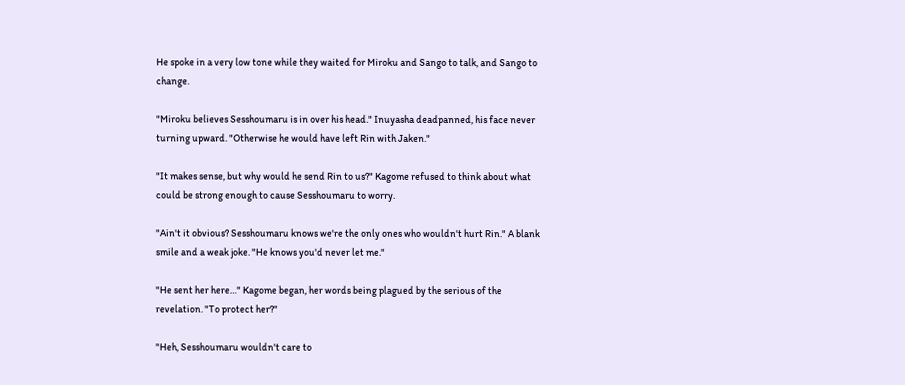He spoke in a very low tone while they waited for Miroku and Sango to talk, and Sango to change.

"Miroku believes Sesshoumaru is in over his head." Inuyasha deadpanned, his face never turning upward. "Otherwise he would have left Rin with Jaken."

"It makes sense, but why would he send Rin to us?" Kagome refused to think about what could be strong enough to cause Sesshoumaru to worry.

"Ain't it obvious? Sesshoumaru knows we're the only ones who wouldn't hurt Rin." A blank smile and a weak joke. "He knows you'd never let me."

"He sent her here…" Kagome began, her words being plagued by the serious of the revelation. "To protect her?"

"Heh, Sesshoumaru wouldn't care to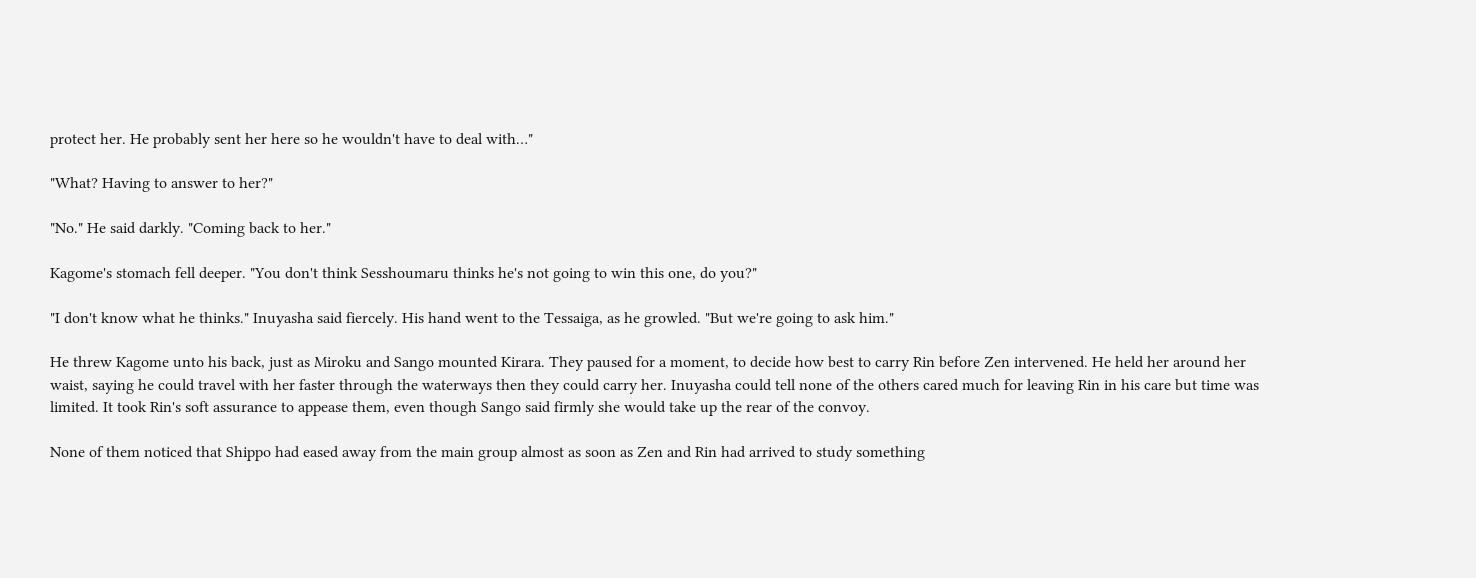protect her. He probably sent her here so he wouldn't have to deal with…"

"What? Having to answer to her?"

"No." He said darkly. "Coming back to her."

Kagome's stomach fell deeper. "You don't think Sesshoumaru thinks he's not going to win this one, do you?"

"I don't know what he thinks." Inuyasha said fiercely. His hand went to the Tessaiga, as he growled. "But we're going to ask him."

He threw Kagome unto his back, just as Miroku and Sango mounted Kirara. They paused for a moment, to decide how best to carry Rin before Zen intervened. He held her around her waist, saying he could travel with her faster through the waterways then they could carry her. Inuyasha could tell none of the others cared much for leaving Rin in his care but time was limited. It took Rin's soft assurance to appease them, even though Sango said firmly she would take up the rear of the convoy.

None of them noticed that Shippo had eased away from the main group almost as soon as Zen and Rin had arrived to study something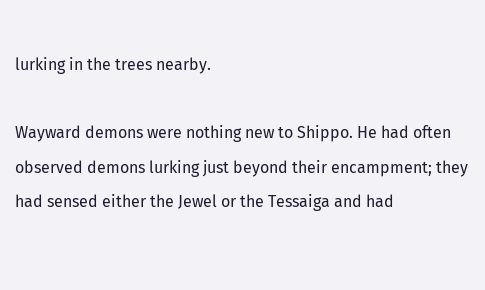lurking in the trees nearby.

Wayward demons were nothing new to Shippo. He had often observed demons lurking just beyond their encampment; they had sensed either the Jewel or the Tessaiga and had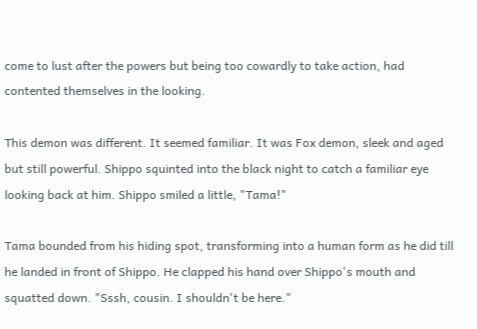come to lust after the powers but being too cowardly to take action, had contented themselves in the looking.

This demon was different. It seemed familiar. It was Fox demon, sleek and aged but still powerful. Shippo squinted into the black night to catch a familiar eye looking back at him. Shippo smiled a little, "Tama!"

Tama bounded from his hiding spot, transforming into a human form as he did till he landed in front of Shippo. He clapped his hand over Shippo's mouth and squatted down. "Sssh, cousin. I shouldn't be here."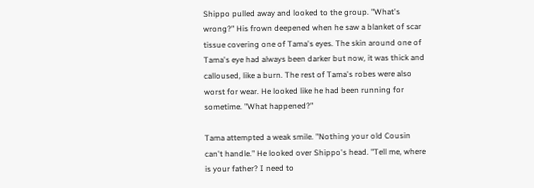Shippo pulled away and looked to the group. "What's wrong?" His frown deepened when he saw a blanket of scar tissue covering one of Tama's eyes. The skin around one of Tama's eye had always been darker but now, it was thick and calloused, like a burn. The rest of Tama's robes were also worst for wear. He looked like he had been running for sometime. "What happened?"

Tama attempted a weak smile. "Nothing your old Cousin can't handle." He looked over Shippo's head. "Tell me, where is your father? I need to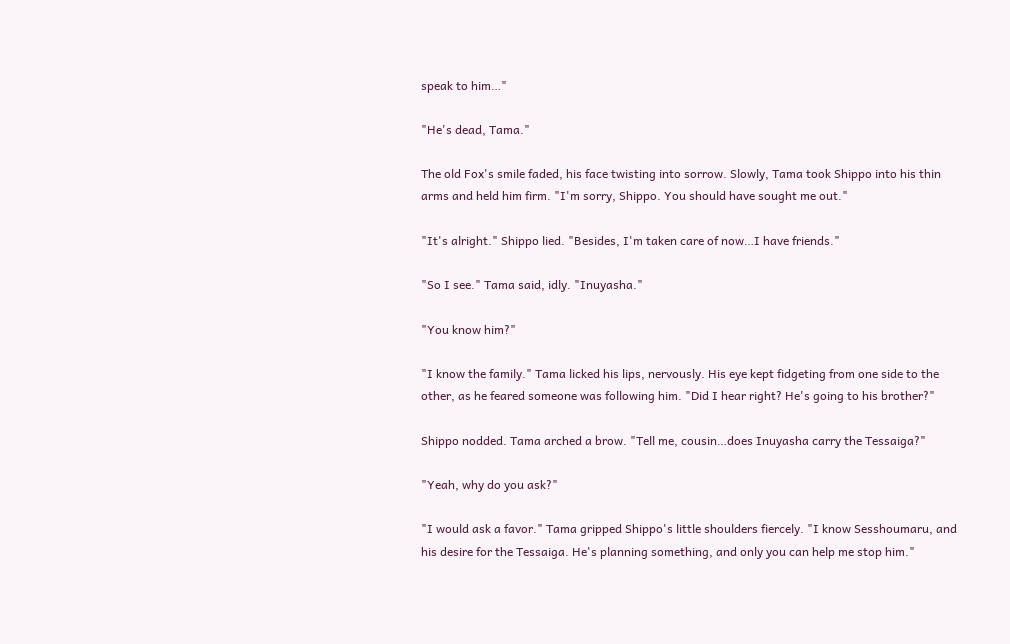speak to him…"

"He's dead, Tama."

The old Fox's smile faded, his face twisting into sorrow. Slowly, Tama took Shippo into his thin arms and held him firm. "I'm sorry, Shippo. You should have sought me out."

"It's alright." Shippo lied. "Besides, I'm taken care of now…I have friends."

"So I see." Tama said, idly. "Inuyasha."

"You know him?"

"I know the family." Tama licked his lips, nervously. His eye kept fidgeting from one side to the other, as he feared someone was following him. "Did I hear right? He's going to his brother?"

Shippo nodded. Tama arched a brow. "Tell me, cousin…does Inuyasha carry the Tessaiga?"

"Yeah, why do you ask?"

"I would ask a favor." Tama gripped Shippo's little shoulders fiercely. "I know Sesshoumaru, and his desire for the Tessaiga. He's planning something, and only you can help me stop him."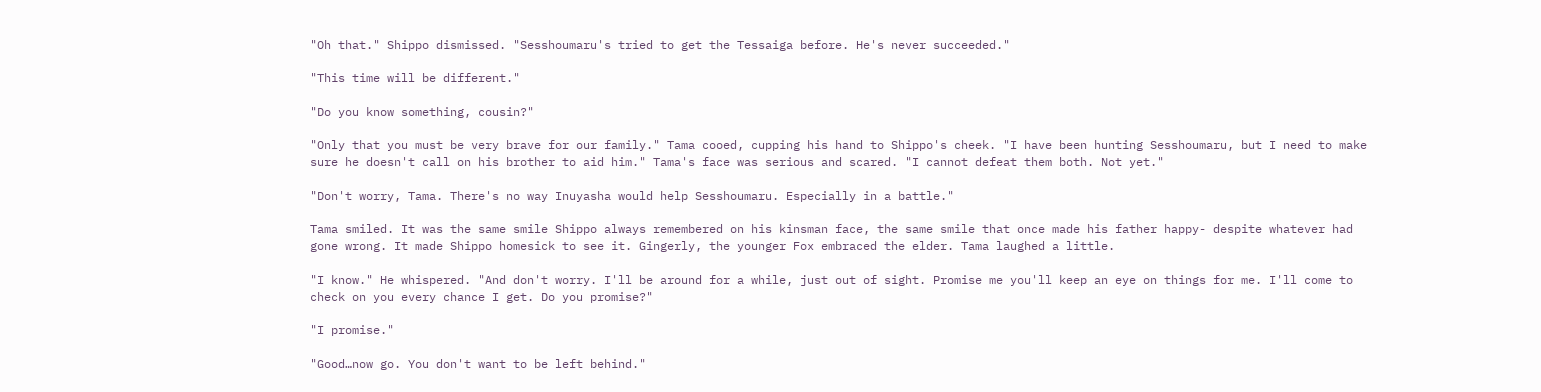"Oh that." Shippo dismissed. "Sesshoumaru's tried to get the Tessaiga before. He's never succeeded."

"This time will be different."

"Do you know something, cousin?"

"Only that you must be very brave for our family." Tama cooed, cupping his hand to Shippo's cheek. "I have been hunting Sesshoumaru, but I need to make sure he doesn't call on his brother to aid him." Tama's face was serious and scared. "I cannot defeat them both. Not yet."

"Don't worry, Tama. There's no way Inuyasha would help Sesshoumaru. Especially in a battle."

Tama smiled. It was the same smile Shippo always remembered on his kinsman face, the same smile that once made his father happy- despite whatever had gone wrong. It made Shippo homesick to see it. Gingerly, the younger Fox embraced the elder. Tama laughed a little.

"I know." He whispered. "And don't worry. I'll be around for a while, just out of sight. Promise me you'll keep an eye on things for me. I'll come to check on you every chance I get. Do you promise?"

"I promise."

"Good…now go. You don't want to be left behind."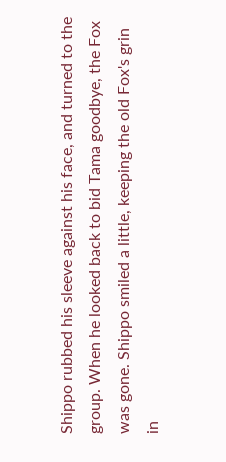Shippo rubbed his sleeve against his face, and turned to the group. When he looked back to bid Tama goodbye, the Fox was gone. Shippo smiled a little, keeping the old Fox's grin in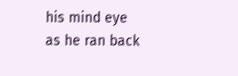his mind eye as he ran back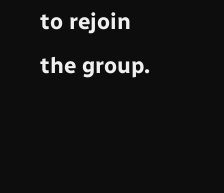to rejoin the group.